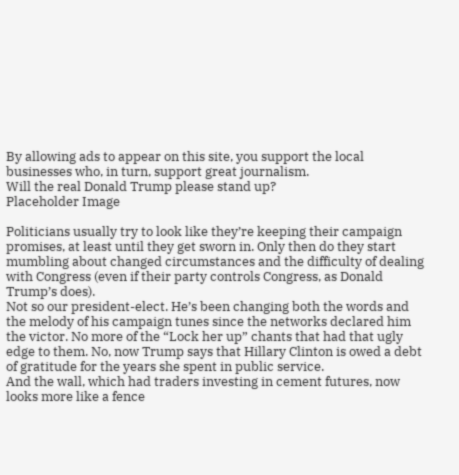By allowing ads to appear on this site, you support the local businesses who, in turn, support great journalism.
Will the real Donald Trump please stand up?
Placeholder Image

Politicians usually try to look like they’re keeping their campaign promises, at least until they get sworn in. Only then do they start mumbling about changed circumstances and the difficulty of dealing with Congress (even if their party controls Congress, as Donald Trump’s does).
Not so our president-elect. He’s been changing both the words and the melody of his campaign tunes since the networks declared him the victor. No more of the “Lock her up” chants that had that ugly edge to them. No, now Trump says that Hillary Clinton is owed a debt of gratitude for the years she spent in public service.
And the wall, which had traders investing in cement futures, now looks more like a fence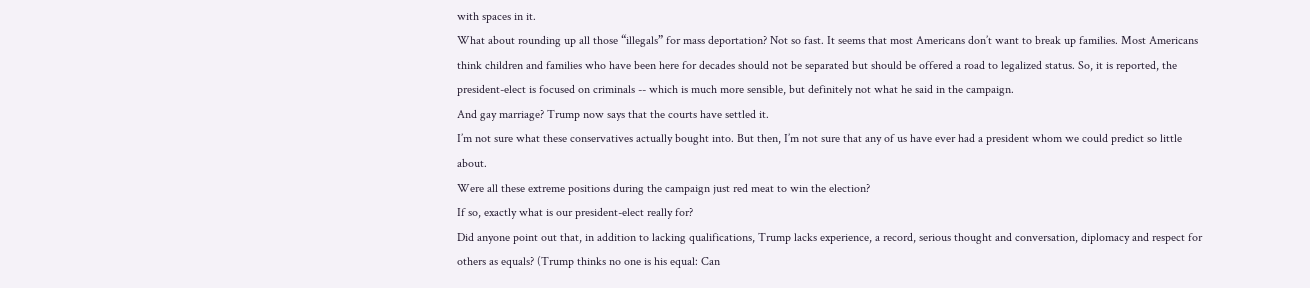with spaces in it.
What about rounding up all those “illegals” for mass deportation? Not so fast. It seems that most Americans don’t want to break up families. Most Americans think children and families who have been here for decades should not be separated but should be offered a road to legalized status. So, it is reported, the president-elect is focused on criminals -- which is much more sensible, but definitely not what he said in the campaign.
And gay marriage? Trump now says that the courts have settled it.
I’m not sure what these conservatives actually bought into. But then, I’m not sure that any of us have ever had a president whom we could predict so little about.
Were all these extreme positions during the campaign just red meat to win the election?
If so, exactly what is our president-elect really for?
Did anyone point out that, in addition to lacking qualifications, Trump lacks experience, a record, serious thought and conversation, diplomacy and respect for others as equals? (Trump thinks no one is his equal: Can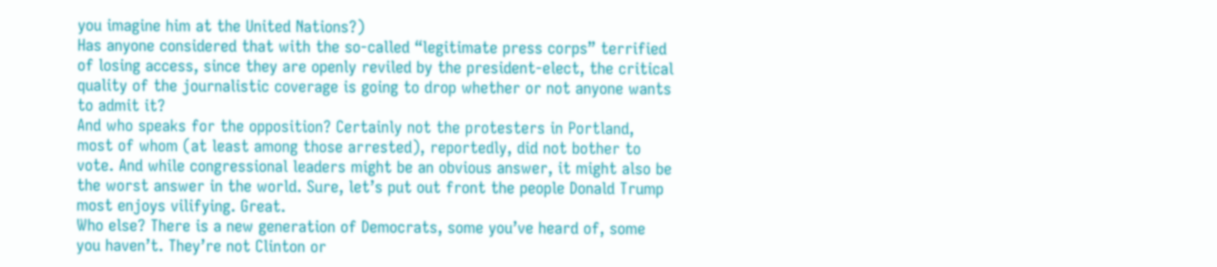you imagine him at the United Nations?)
Has anyone considered that with the so-called “legitimate press corps” terrified of losing access, since they are openly reviled by the president-elect, the critical quality of the journalistic coverage is going to drop whether or not anyone wants to admit it?
And who speaks for the opposition? Certainly not the protesters in Portland, most of whom (at least among those arrested), reportedly, did not bother to vote. And while congressional leaders might be an obvious answer, it might also be the worst answer in the world. Sure, let’s put out front the people Donald Trump most enjoys vilifying. Great.
Who else? There is a new generation of Democrats, some you’ve heard of, some you haven’t. They’re not Clinton or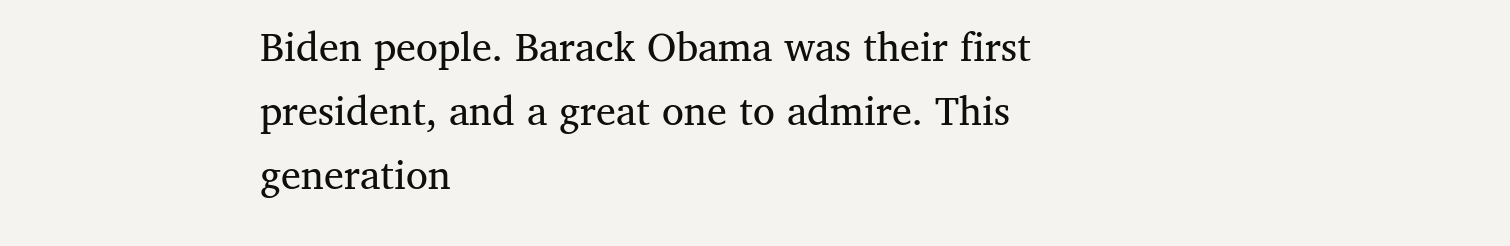Biden people. Barack Obama was their first president, and a great one to admire. This generation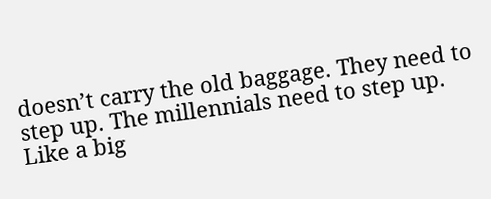doesn’t carry the old baggage. They need to step up. The millennials need to step up. Like a big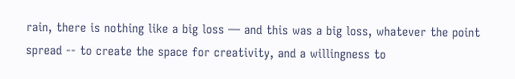rain, there is nothing like a big loss — and this was a big loss, whatever the point spread -- to create the space for creativity, and a willingness to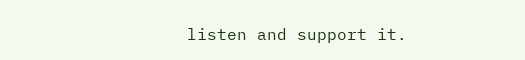listen and support it.